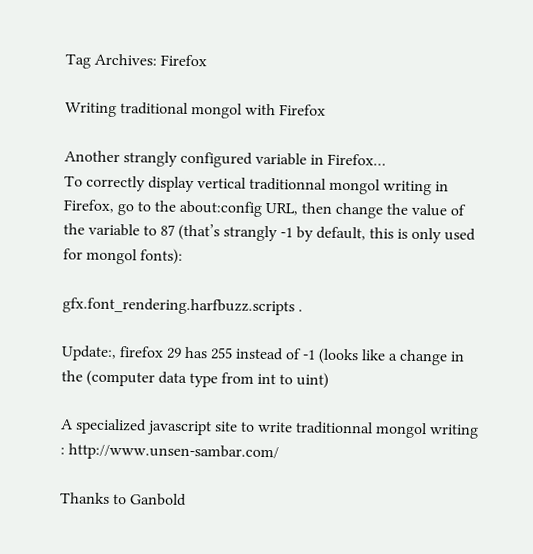Tag Archives: Firefox

Writing traditional mongol with Firefox

Another strangly configured variable in Firefox…
To correctly display vertical traditionnal mongol writing in Firefox, go to the about:config URL, then change the value of the variable to 87 (that’s strangly -1 by default, this is only used for mongol fonts):

gfx.font_rendering.harfbuzz.scripts .

Update:, firefox 29 has 255 instead of -1 (looks like a change in the (computer data type from int to uint)

A specialized javascript site to write traditionnal mongol writing : http://www.unsen-sambar.com/

Thanks to Ganbold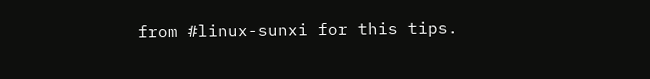from #linux-sunxi for this tips.